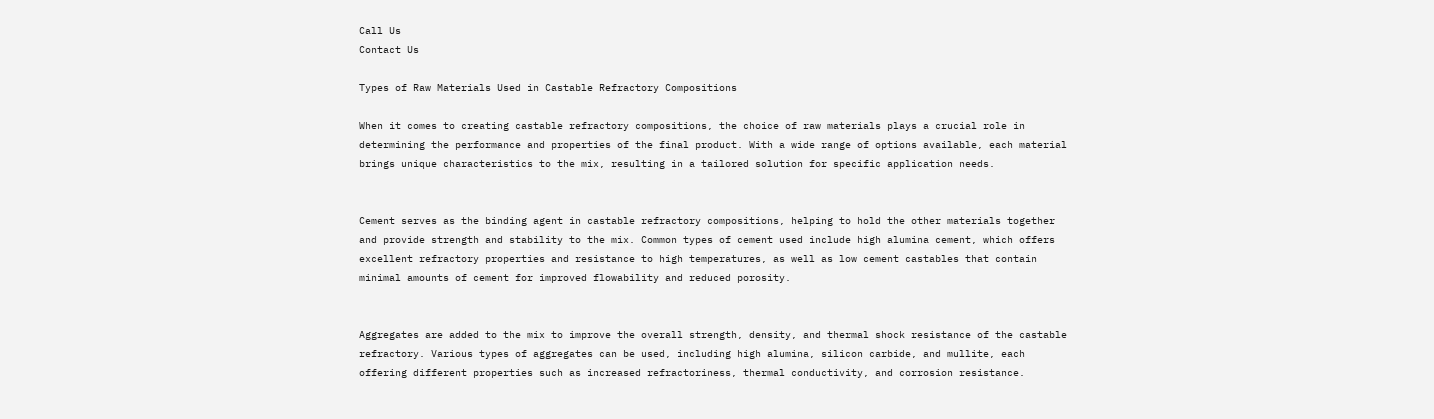Call Us
Contact Us

Types of Raw Materials Used in Castable Refractory Compositions

When it comes to creating castable refractory compositions, the choice of raw materials plays a crucial role in determining the performance and properties of the final product. With a wide range of options available, each material brings unique characteristics to the mix, resulting in a tailored solution for specific application needs.


Cement serves as the binding agent in castable refractory compositions, helping to hold the other materials together and provide strength and stability to the mix. Common types of cement used include high alumina cement, which offers excellent refractory properties and resistance to high temperatures, as well as low cement castables that contain minimal amounts of cement for improved flowability and reduced porosity.


Aggregates are added to the mix to improve the overall strength, density, and thermal shock resistance of the castable refractory. Various types of aggregates can be used, including high alumina, silicon carbide, and mullite, each offering different properties such as increased refractoriness, thermal conductivity, and corrosion resistance.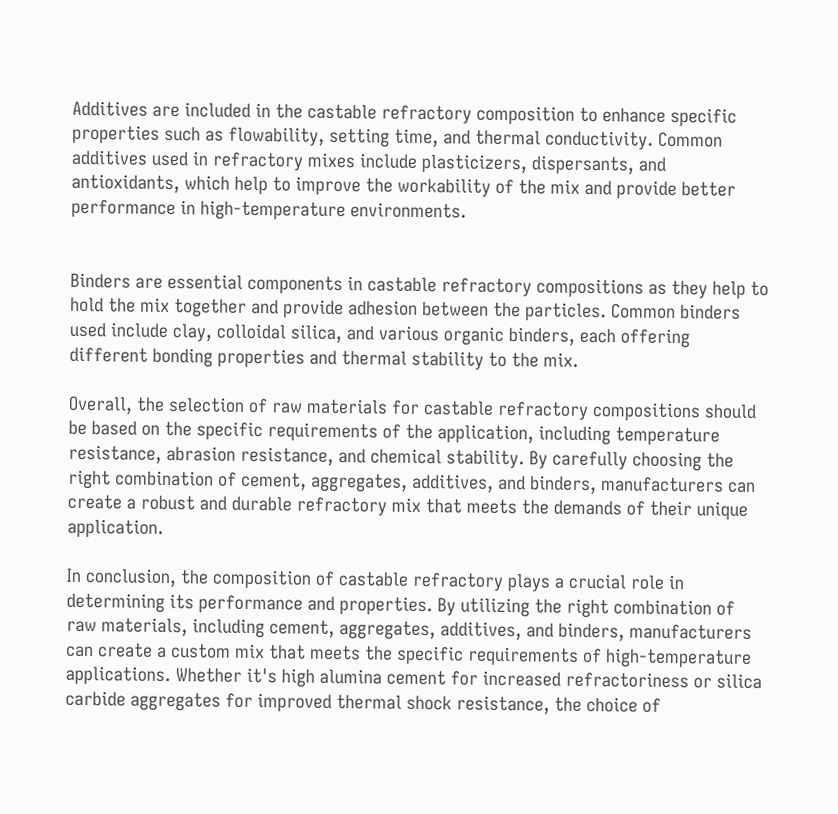Additives are included in the castable refractory composition to enhance specific properties such as flowability, setting time, and thermal conductivity. Common additives used in refractory mixes include plasticizers, dispersants, and antioxidants, which help to improve the workability of the mix and provide better performance in high-temperature environments.


Binders are essential components in castable refractory compositions as they help to hold the mix together and provide adhesion between the particles. Common binders used include clay, colloidal silica, and various organic binders, each offering different bonding properties and thermal stability to the mix.

Overall, the selection of raw materials for castable refractory compositions should be based on the specific requirements of the application, including temperature resistance, abrasion resistance, and chemical stability. By carefully choosing the right combination of cement, aggregates, additives, and binders, manufacturers can create a robust and durable refractory mix that meets the demands of their unique application.

In conclusion, the composition of castable refractory plays a crucial role in determining its performance and properties. By utilizing the right combination of raw materials, including cement, aggregates, additives, and binders, manufacturers can create a custom mix that meets the specific requirements of high-temperature applications. Whether it's high alumina cement for increased refractoriness or silica carbide aggregates for improved thermal shock resistance, the choice of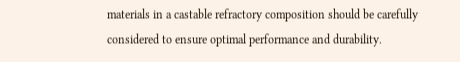materials in a castable refractory composition should be carefully considered to ensure optimal performance and durability.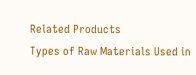Related Products
Types of Raw Materials Used in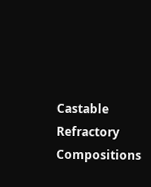Castable Refractory Compositions